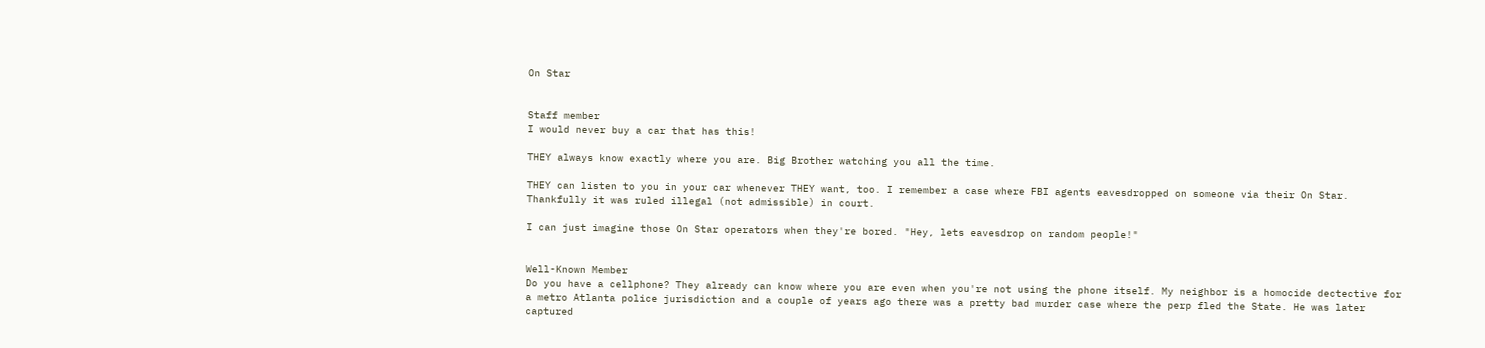On Star


Staff member
I would never buy a car that has this!

THEY always know exactly where you are. Big Brother watching you all the time.

THEY can listen to you in your car whenever THEY want, too. I remember a case where FBI agents eavesdropped on someone via their On Star. Thankfully it was ruled illegal (not admissible) in court.

I can just imagine those On Star operators when they're bored. "Hey, lets eavesdrop on random people!"


Well-Known Member
Do you have a cellphone? They already can know where you are even when you're not using the phone itself. My neighbor is a homocide dectective for a metro Atlanta police jurisdiction and a couple of years ago there was a pretty bad murder case where the perp fled the State. He was later captured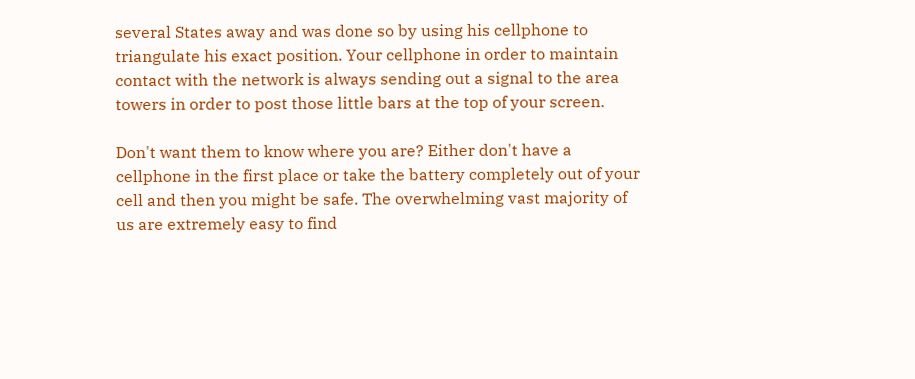several States away and was done so by using his cellphone to triangulate his exact position. Your cellphone in order to maintain contact with the network is always sending out a signal to the area towers in order to post those little bars at the top of your screen.

Don't want them to know where you are? Either don't have a cellphone in the first place or take the battery completely out of your cell and then you might be safe. The overwhelming vast majority of us are extremely easy to find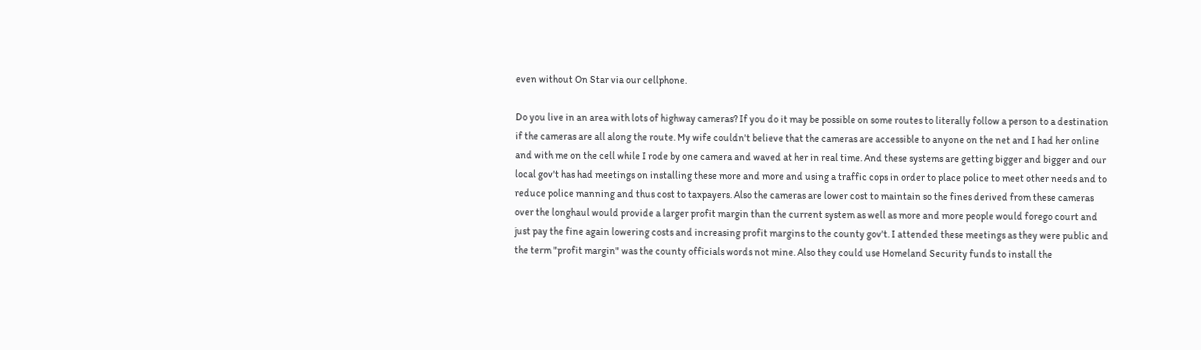even without On Star via our cellphone.

Do you live in an area with lots of highway cameras? If you do it may be possible on some routes to literally follow a person to a destination if the cameras are all along the route. My wife couldn't believe that the cameras are accessible to anyone on the net and I had her online and with me on the cell while I rode by one camera and waved at her in real time. And these systems are getting bigger and bigger and our local gov't has had meetings on installing these more and more and using a traffic cops in order to place police to meet other needs and to reduce police manning and thus cost to taxpayers. Also the cameras are lower cost to maintain so the fines derived from these cameras over the longhaul would provide a larger profit margin than the current system as well as more and more people would forego court and just pay the fine again lowering costs and increasing profit margins to the county gov't. I attended these meetings as they were public and the term "profit margin" was the county officials words not mine. Also they could use Homeland Security funds to install the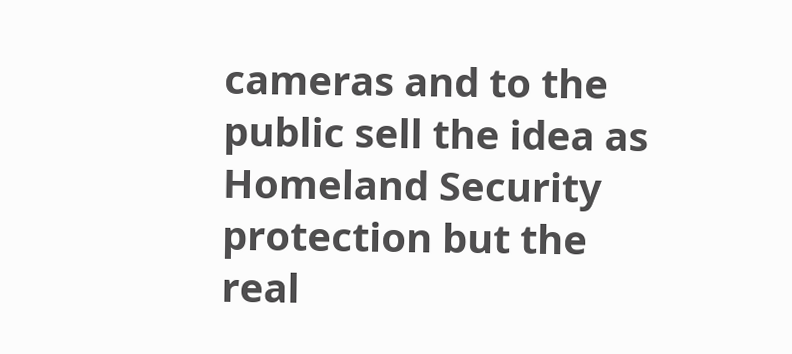cameras and to the public sell the idea as Homeland Security protection but the real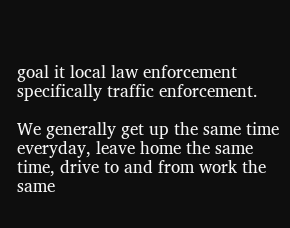goal it local law enforcement specifically traffic enforcement.

We generally get up the same time everyday, leave home the same time, drive to and from work the same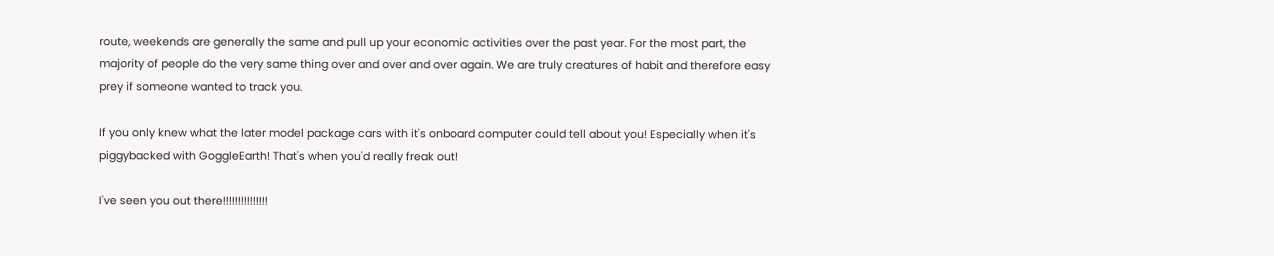route, weekends are generally the same and pull up your economic activities over the past year. For the most part, the majority of people do the very same thing over and over and over again. We are truly creatures of habit and therefore easy prey if someone wanted to track you.

If you only knew what the later model package cars with it's onboard computer could tell about you! Especially when it's piggybacked with GoggleEarth! That's when you'd really freak out!

I've seen you out there!!!!!!!!!!!!!!!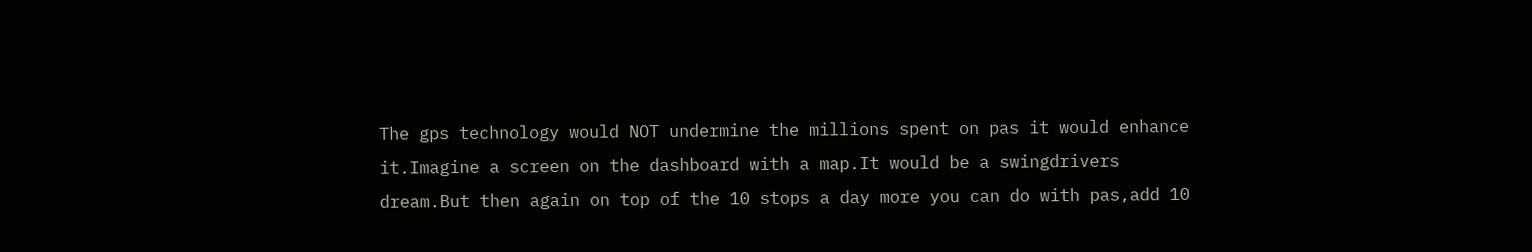The gps technology would NOT undermine the millions spent on pas it would enhance it.Imagine a screen on the dashboard with a map.It would be a swingdrivers dream.But then again on top of the 10 stops a day more you can do with pas,add 10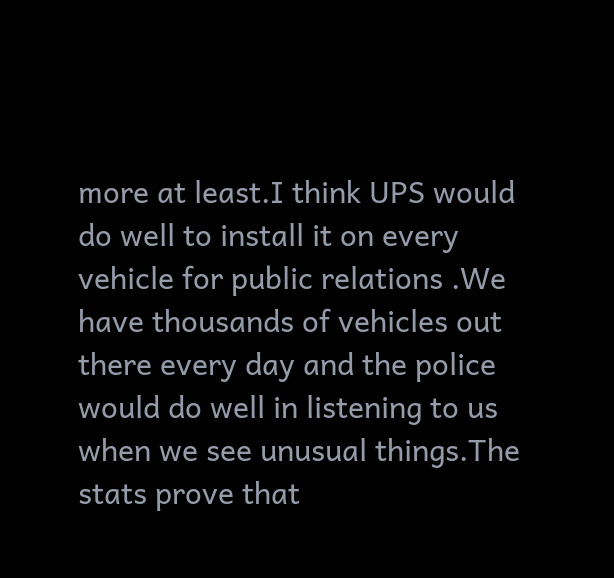more at least.I think UPS would do well to install it on every vehicle for public relations .We have thousands of vehicles out there every day and the police would do well in listening to us when we see unusual things.The stats prove that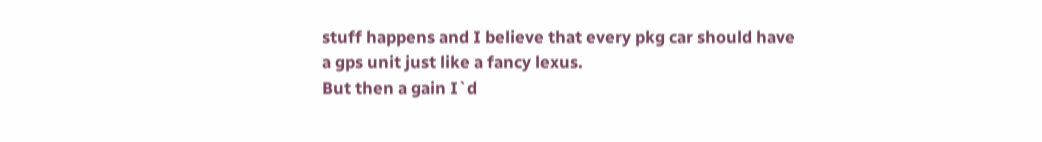stuff happens and I believe that every pkg car should have a gps unit just like a fancy lexus.
But then a gain I`d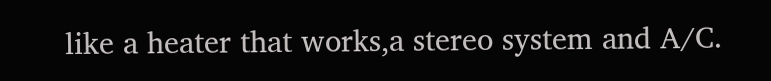like a heater that works,a stereo system and A/C.